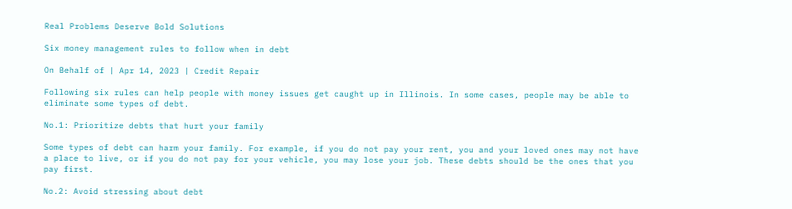Real Problems Deserve Bold Solutions

Six money management rules to follow when in debt

On Behalf of | Apr 14, 2023 | Credit Repair

Following six rules can help people with money issues get caught up in Illinois. In some cases, people may be able to eliminate some types of debt.

No.1: Prioritize debts that hurt your family

Some types of debt can harm your family. For example, if you do not pay your rent, you and your loved ones may not have a place to live, or if you do not pay for your vehicle, you may lose your job. These debts should be the ones that you pay first.

No.2: Avoid stressing about debt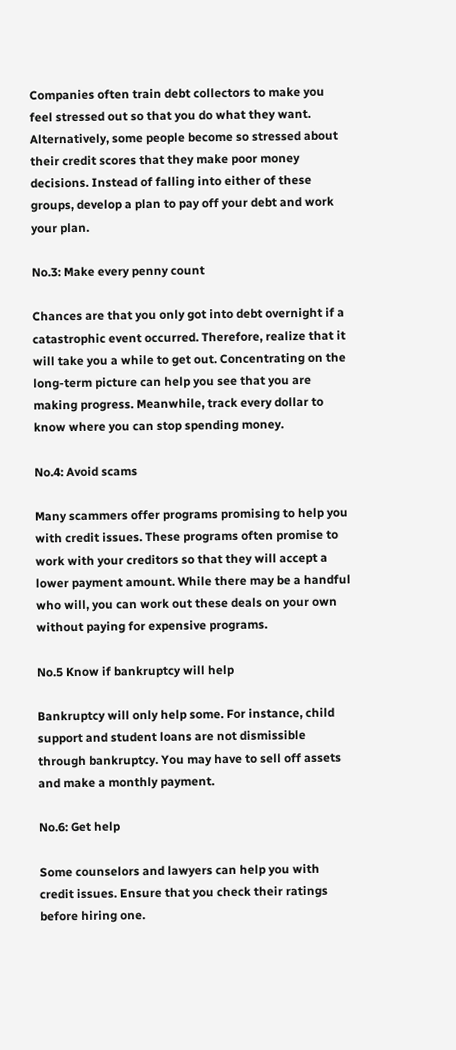Companies often train debt collectors to make you feel stressed out so that you do what they want. Alternatively, some people become so stressed about their credit scores that they make poor money decisions. Instead of falling into either of these groups, develop a plan to pay off your debt and work your plan.

No.3: Make every penny count

Chances are that you only got into debt overnight if a catastrophic event occurred. Therefore, realize that it will take you a while to get out. Concentrating on the long-term picture can help you see that you are making progress. Meanwhile, track every dollar to know where you can stop spending money.

No.4: Avoid scams

Many scammers offer programs promising to help you with credit issues. These programs often promise to work with your creditors so that they will accept a lower payment amount. While there may be a handful who will, you can work out these deals on your own without paying for expensive programs.

No.5 Know if bankruptcy will help

Bankruptcy will only help some. For instance, child support and student loans are not dismissible through bankruptcy. You may have to sell off assets and make a monthly payment.

No.6: Get help

Some counselors and lawyers can help you with credit issues. Ensure that you check their ratings before hiring one.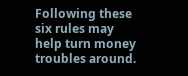Following these six rules may help turn money troubles around.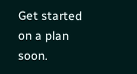Get started on a plan soon.